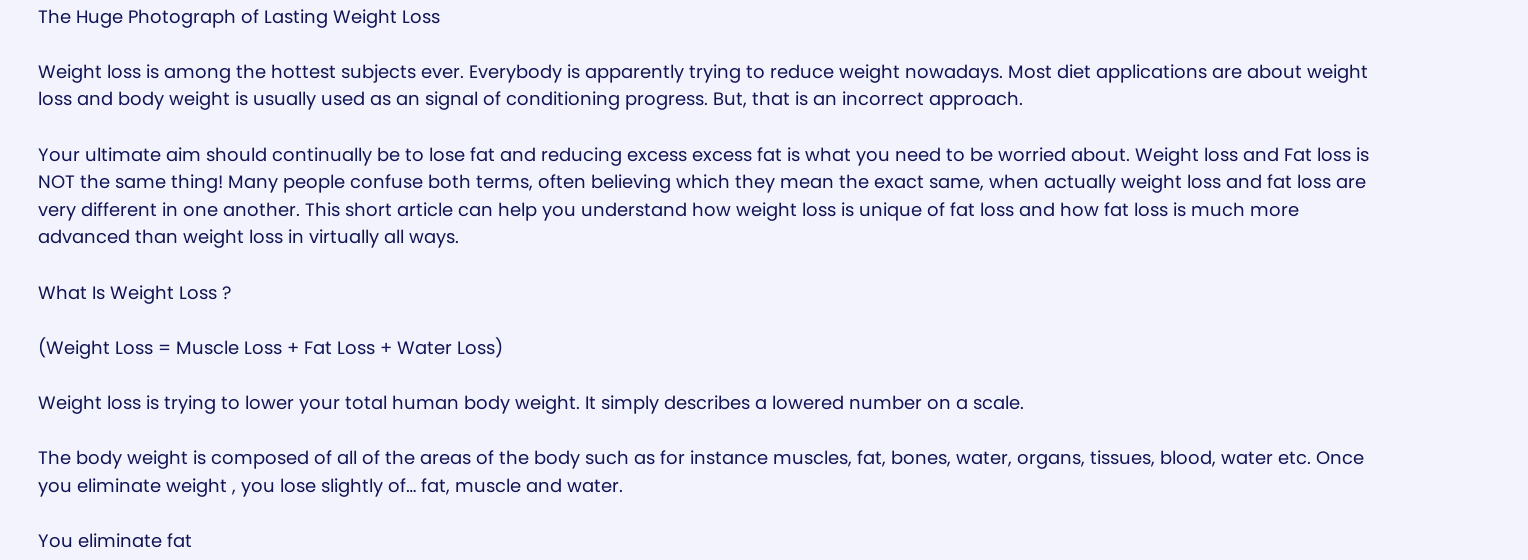The Huge Photograph of Lasting Weight Loss

Weight loss is among the hottest subjects ever. Everybody is apparently trying to reduce weight nowadays. Most diet applications are about weight loss and body weight is usually used as an signal of conditioning progress. But, that is an incorrect approach.

Your ultimate aim should continually be to lose fat and reducing excess excess fat is what you need to be worried about. Weight loss and Fat loss is NOT the same thing! Many people confuse both terms, often believing which they mean the exact same, when actually weight loss and fat loss are very different in one another. This short article can help you understand how weight loss is unique of fat loss and how fat loss is much more advanced than weight loss in virtually all ways.

What Is Weight Loss ?

(Weight Loss = Muscle Loss + Fat Loss + Water Loss)

Weight loss is trying to lower your total human body weight. It simply describes a lowered number on a scale.

The body weight is composed of all of the areas of the body such as for instance muscles, fat, bones, water, organs, tissues, blood, water etc. Once you eliminate weight , you lose slightly of… fat, muscle and water.

You eliminate fat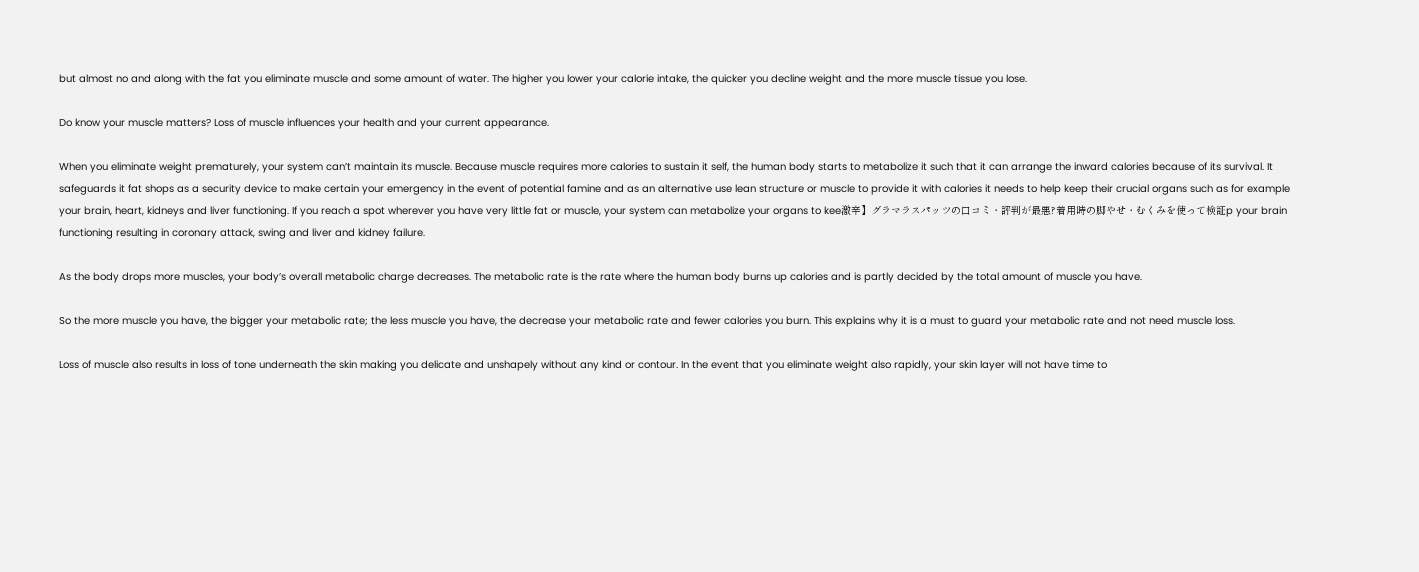but almost no and along with the fat you eliminate muscle and some amount of water. The higher you lower your calorie intake, the quicker you decline weight and the more muscle tissue you lose.

Do know your muscle matters? Loss of muscle influences your health and your current appearance.

When you eliminate weight prematurely, your system can’t maintain its muscle. Because muscle requires more calories to sustain it self, the human body starts to metabolize it such that it can arrange the inward calories because of its survival. It safeguards it fat shops as a security device to make certain your emergency in the event of potential famine and as an alternative use lean structure or muscle to provide it with calories it needs to help keep their crucial organs such as for example your brain, heart, kidneys and liver functioning. If you reach a spot wherever you have very little fat or muscle, your system can metabolize your organs to kee激辛】グラマラスパッツの口コミ・評判が最悪?着用時の脚やせ・むくみを使って検証p your brain functioning resulting in coronary attack, swing and liver and kidney failure.

As the body drops more muscles, your body’s overall metabolic charge decreases. The metabolic rate is the rate where the human body burns up calories and is partly decided by the total amount of muscle you have.

So the more muscle you have, the bigger your metabolic rate; the less muscle you have, the decrease your metabolic rate and fewer calories you burn. This explains why it is a must to guard your metabolic rate and not need muscle loss.

Loss of muscle also results in loss of tone underneath the skin making you delicate and unshapely without any kind or contour. In the event that you eliminate weight also rapidly, your skin layer will not have time to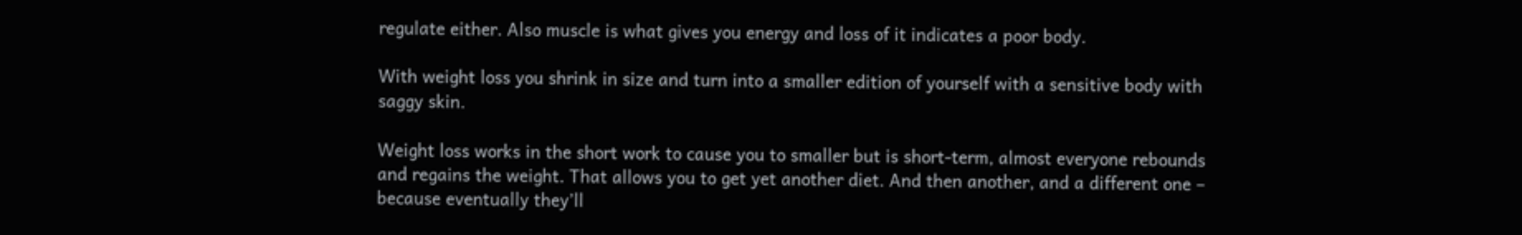regulate either. Also muscle is what gives you energy and loss of it indicates a poor body.

With weight loss you shrink in size and turn into a smaller edition of yourself with a sensitive body with saggy skin.

Weight loss works in the short work to cause you to smaller but is short-term, almost everyone rebounds and regains the weight. That allows you to get yet another diet. And then another, and a different one – because eventually they’ll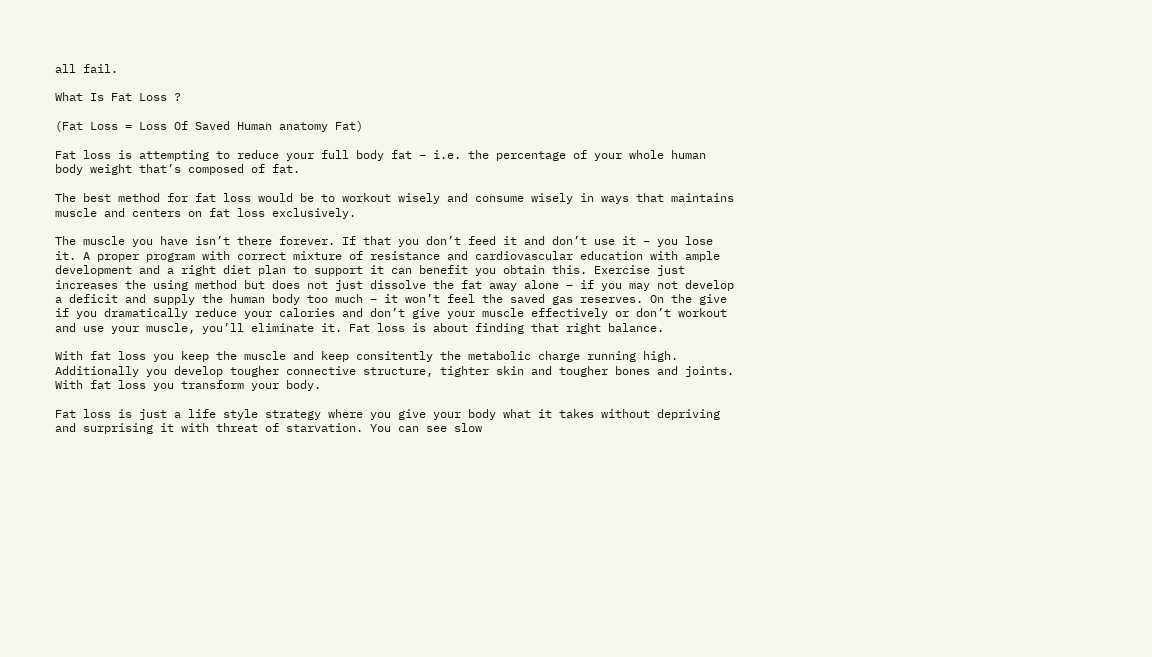all fail.

What Is Fat Loss ?

(Fat Loss = Loss Of Saved Human anatomy Fat)

Fat loss is attempting to reduce your full body fat – i.e. the percentage of your whole human body weight that’s composed of fat.

The best method for fat loss would be to workout wisely and consume wisely in ways that maintains muscle and centers on fat loss exclusively.

The muscle you have isn’t there forever. If that you don’t feed it and don’t use it – you lose it. A proper program with correct mixture of resistance and cardiovascular education with ample development and a right diet plan to support it can benefit you obtain this. Exercise just increases the using method but does not just dissolve the fat away alone – if you may not develop a deficit and supply the human body too much – it won’t feel the saved gas reserves. On the give if you dramatically reduce your calories and don’t give your muscle effectively or don’t workout and use your muscle, you’ll eliminate it. Fat loss is about finding that right balance.

With fat loss you keep the muscle and keep consitently the metabolic charge running high. Additionally you develop tougher connective structure, tighter skin and tougher bones and joints. With fat loss you transform your body.

Fat loss is just a life style strategy where you give your body what it takes without depriving and surprising it with threat of starvation. You can see slow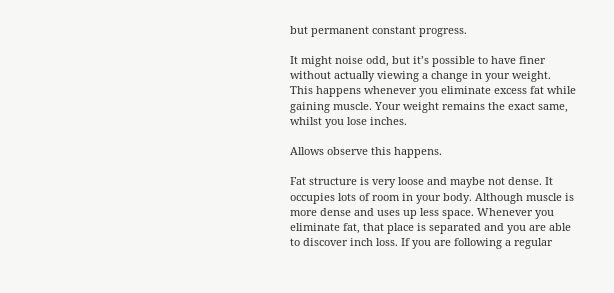but permanent constant progress.

It might noise odd, but it’s possible to have finer without actually viewing a change in your weight. This happens whenever you eliminate excess fat while gaining muscle. Your weight remains the exact same, whilst you lose inches.

Allows observe this happens.

Fat structure is very loose and maybe not dense. It occupies lots of room in your body. Although muscle is more dense and uses up less space. Whenever you eliminate fat, that place is separated and you are able to discover inch loss. If you are following a regular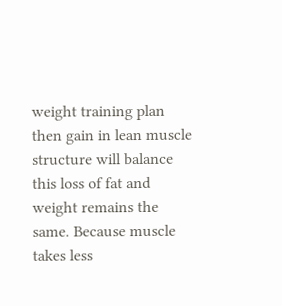weight training plan then gain in lean muscle structure will balance this loss of fat and weight remains the same. Because muscle takes less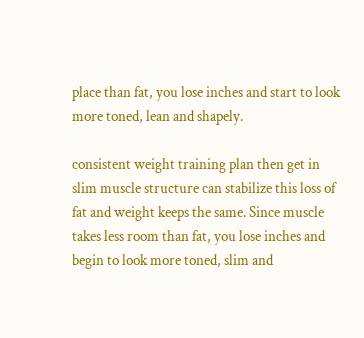place than fat, you lose inches and start to look more toned, lean and shapely.

consistent weight training plan then get in slim muscle structure can stabilize this loss of fat and weight keeps the same. Since muscle takes less room than fat, you lose inches and begin to look more toned, slim and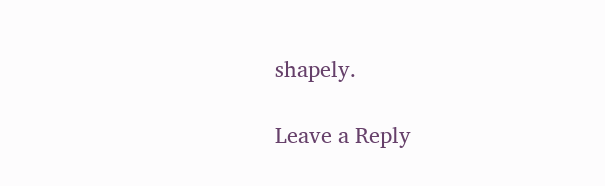shapely.

Leave a Reply